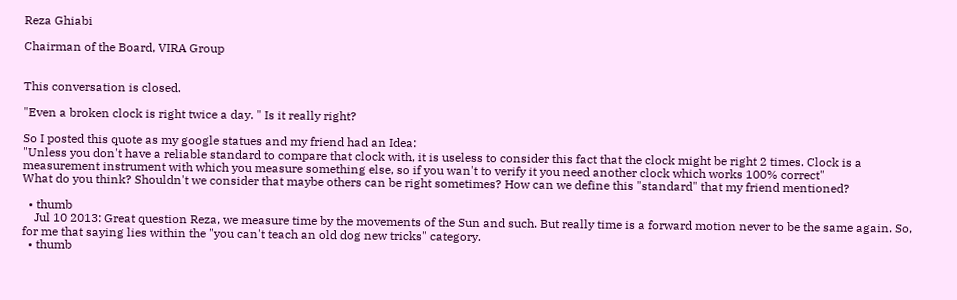Reza Ghiabi

Chairman of the Board, VIRA Group


This conversation is closed.

"Even a broken clock is right twice a day. " Is it really right?

So I posted this quote as my google statues and my friend had an Idea:
"Unless you don't have a reliable standard to compare that clock with, it is useless to consider this fact that the clock might be right 2 times. Clock is a measurement instrument with which you measure something else, so if you wan't to verify it you need another clock which works 100% correct"
What do you think? Shouldn't we consider that maybe others can be right sometimes? How can we define this "standard" that my friend mentioned?

  • thumb
    Jul 10 2013: Great question Reza, we measure time by the movements of the Sun and such. But really time is a forward motion never to be the same again. So, for me that saying lies within the "you can't teach an old dog new tricks" category.
  • thumb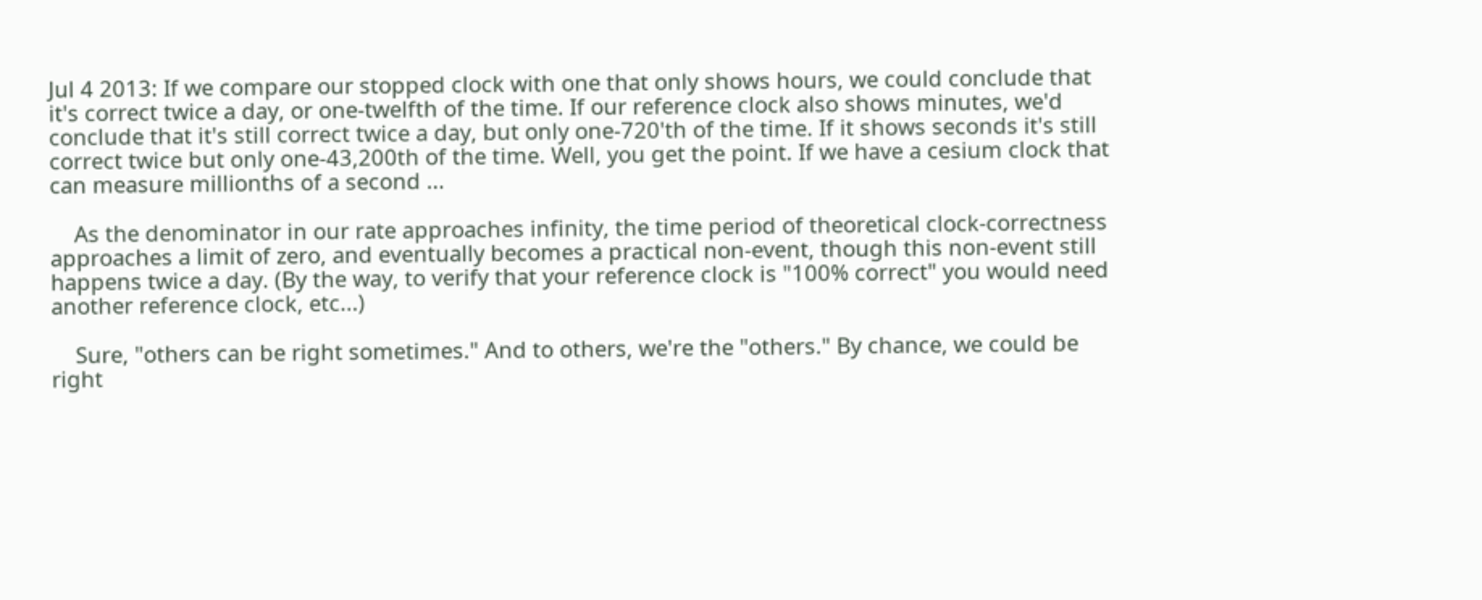Jul 4 2013: If we compare our stopped clock with one that only shows hours, we could conclude that it's correct twice a day, or one-twelfth of the time. If our reference clock also shows minutes, we'd conclude that it's still correct twice a day, but only one-720'th of the time. If it shows seconds it's still correct twice but only one-43,200th of the time. Well, you get the point. If we have a cesium clock that can measure millionths of a second ...

    As the denominator in our rate approaches infinity, the time period of theoretical clock-correctness approaches a limit of zero, and eventually becomes a practical non-event, though this non-event still happens twice a day. (By the way, to verify that your reference clock is "100% correct" you would need another reference clock, etc...)

    Sure, "others can be right sometimes." And to others, we're the "others." By chance, we could be right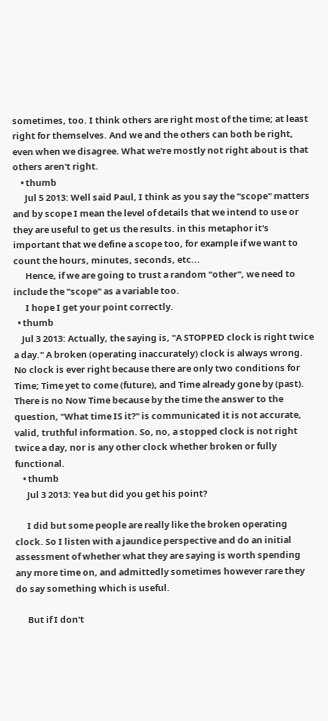sometimes, too. I think others are right most of the time; at least right for themselves. And we and the others can both be right, even when we disagree. What we're mostly not right about is that others aren't right.
    • thumb
      Jul 5 2013: Well said Paul, I think as you say the "scope" matters and by scope I mean the level of details that we intend to use or they are useful to get us the results. in this metaphor it's important that we define a scope too, for example if we want to count the hours, minutes, seconds, etc...
      Hence, if we are going to trust a random "other", we need to include the "scope" as a variable too.
      I hope I get your point correctly.
  • thumb
    Jul 3 2013: Actually, the saying is, "A STOPPED clock is right twice a day." A broken (operating inaccurately) clock is always wrong. No clock is ever right because there are only two conditions for Time; Time yet to come (future), and Time already gone by (past). There is no Now Time because by the time the answer to the question, "What time IS it?" is communicated it is not accurate, valid, truthful information. So, no, a stopped clock is not right twice a day, nor is any other clock whether broken or fully functional.
    • thumb
      Jul 3 2013: Yea but did you get his point?

      I did but some people are really like the broken operating clock. So I listen with a jaundice perspective and do an initial assessment of whether what they are saying is worth spending any more time on, and admittedly sometimes however rare they do say something which is useful.

      But if I don't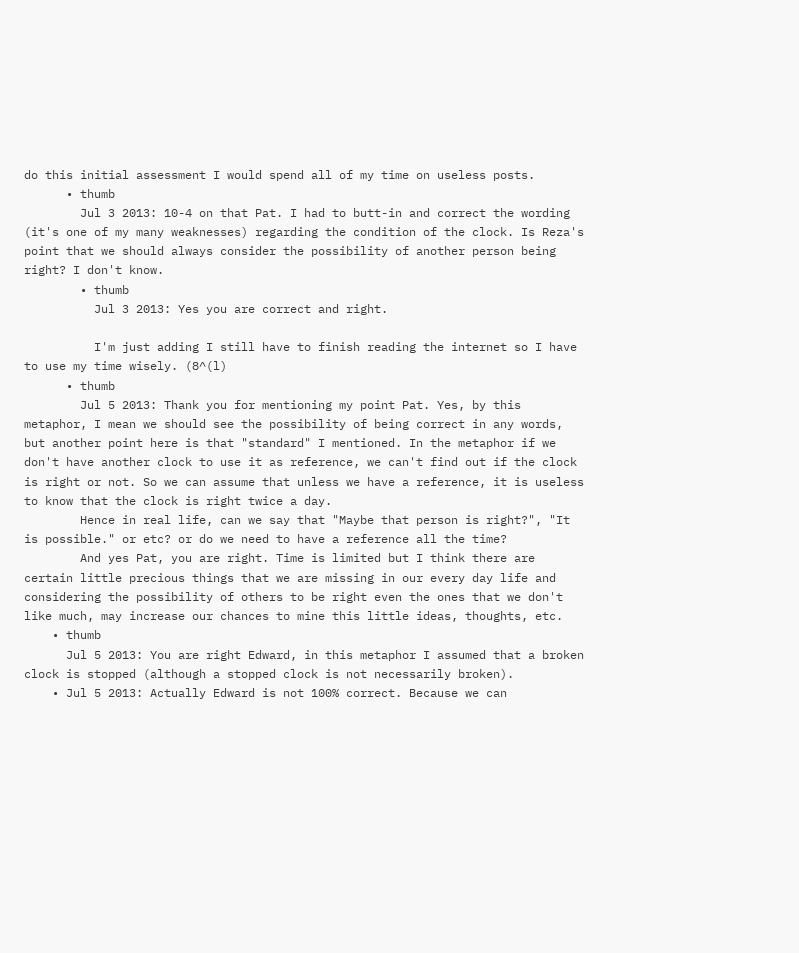do this initial assessment I would spend all of my time on useless posts.
      • thumb
        Jul 3 2013: 10-4 on that Pat. I had to butt-in and correct the wording (it's one of my many weaknesses) regarding the condition of the clock. Is Reza's point that we should always consider the possibility of another person being right? I don't know.
        • thumb
          Jul 3 2013: Yes you are correct and right.

          I'm just adding I still have to finish reading the internet so I have to use my time wisely. (8^(l)
      • thumb
        Jul 5 2013: Thank you for mentioning my point Pat. Yes, by this metaphor, I mean we should see the possibility of being correct in any words, but another point here is that "standard" I mentioned. In the metaphor if we don't have another clock to use it as reference, we can't find out if the clock is right or not. So we can assume that unless we have a reference, it is useless to know that the clock is right twice a day.
        Hence in real life, can we say that "Maybe that person is right?", "It is possible." or etc? or do we need to have a reference all the time?
        And yes Pat, you are right. Time is limited but I think there are certain little precious things that we are missing in our every day life and considering the possibility of others to be right even the ones that we don't like much, may increase our chances to mine this little ideas, thoughts, etc.
    • thumb
      Jul 5 2013: You are right Edward, in this metaphor I assumed that a broken clock is stopped (although a stopped clock is not necessarily broken).
    • Jul 5 2013: Actually Edward is not 100% correct. Because we can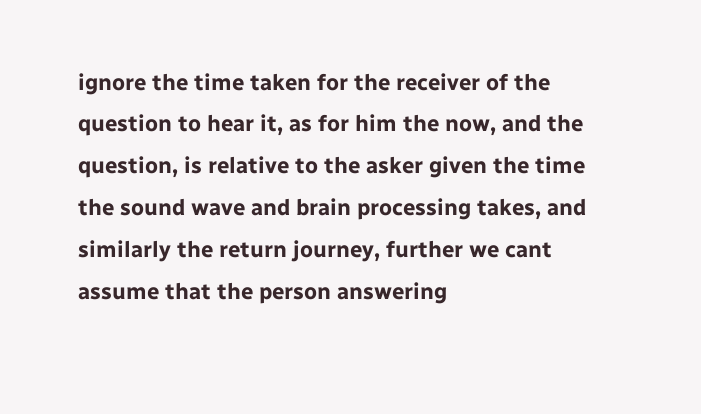ignore the time taken for the receiver of the question to hear it, as for him the now, and the question, is relative to the asker given the time the sound wave and brain processing takes, and similarly the return journey, further we cant assume that the person answering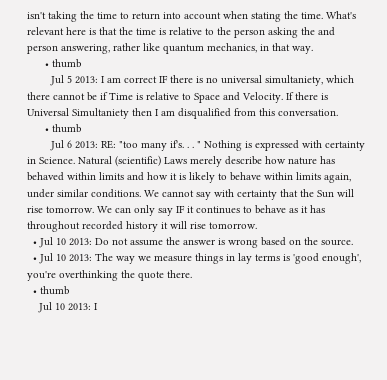isn't taking the time to return into account when stating the time. What's relevant here is that the time is relative to the person asking the and person answering, rather like quantum mechanics, in that way.
      • thumb
        Jul 5 2013: I am correct IF there is no universal simultaniety, which there cannot be if Time is relative to Space and Velocity. If there is Universal Simultaniety then I am disqualified from this conversation.
      • thumb
        Jul 6 2013: RE: "too many if's. . . " Nothing is expressed with certainty in Science. Natural (scientific) Laws merely describe how nature has behaved within limits and how it is likely to behave within limits again, under similar conditions. We cannot say with certainty that the Sun will rise tomorrow. We can only say IF it continues to behave as it has throughout recorded history it will rise tomorrow.
  • Jul 10 2013: Do not assume the answer is wrong based on the source.
  • Jul 10 2013: The way we measure things in lay terms is 'good enough', you're overthinking the quote there.
  • thumb
    Jul 10 2013: I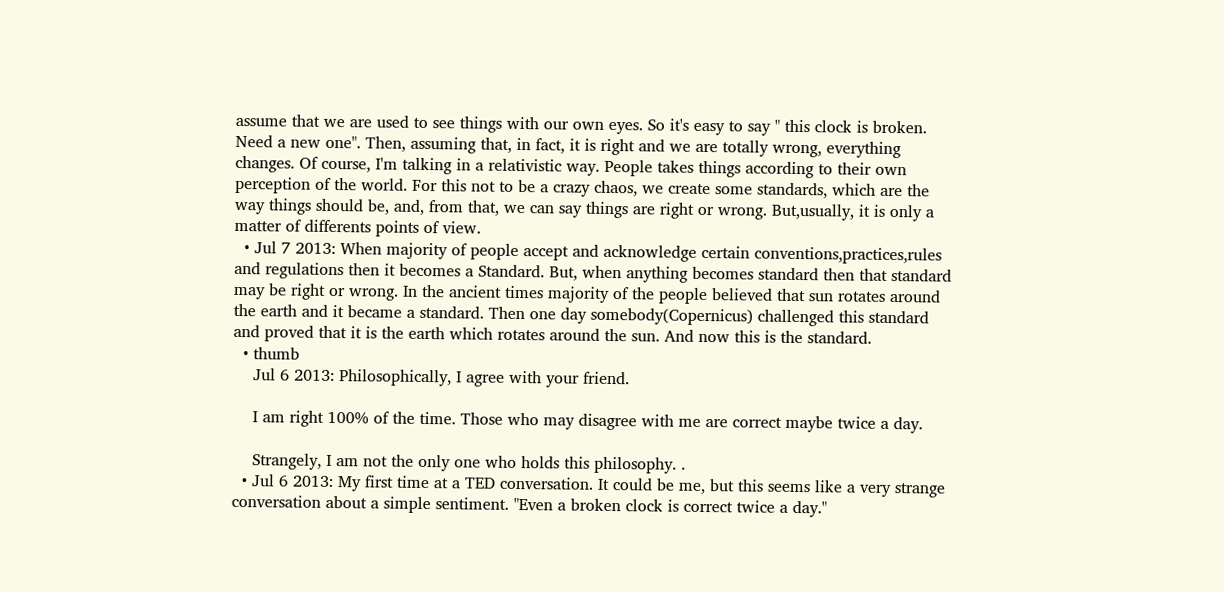assume that we are used to see things with our own eyes. So it's easy to say " this clock is broken. Need a new one". Then, assuming that, in fact, it is right and we are totally wrong, everything changes. Of course, I'm talking in a relativistic way. People takes things according to their own perception of the world. For this not to be a crazy chaos, we create some standards, which are the way things should be, and, from that, we can say things are right or wrong. But,usually, it is only a matter of differents points of view.
  • Jul 7 2013: When majority of people accept and acknowledge certain conventions,practices,rules and regulations then it becomes a Standard. But, when anything becomes standard then that standard may be right or wrong. In the ancient times majority of the people believed that sun rotates around the earth and it became a standard. Then one day somebody(Copernicus) challenged this standard and proved that it is the earth which rotates around the sun. And now this is the standard.
  • thumb
    Jul 6 2013: Philosophically, I agree with your friend.

    I am right 100% of the time. Those who may disagree with me are correct maybe twice a day.

    Strangely, I am not the only one who holds this philosophy. .
  • Jul 6 2013: My first time at a TED conversation. It could be me, but this seems like a very strange conversation about a simple sentiment. "Even a broken clock is correct twice a day."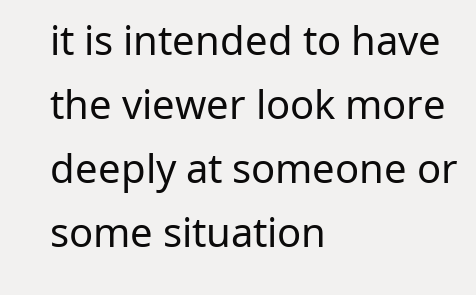it is intended to have the viewer look more deeply at someone or some situation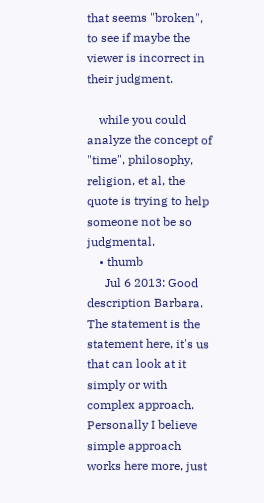that seems "broken", to see if maybe the viewer is incorrect in their judgment.

    while you could analyze the concept of "time", philosophy, religion, et al, the quote is trying to help someone not be so judgmental.
    • thumb
      Jul 6 2013: Good description Barbara. The statement is the statement here, it's us that can look at it simply or with complex approach. Personally I believe simple approach works here more, just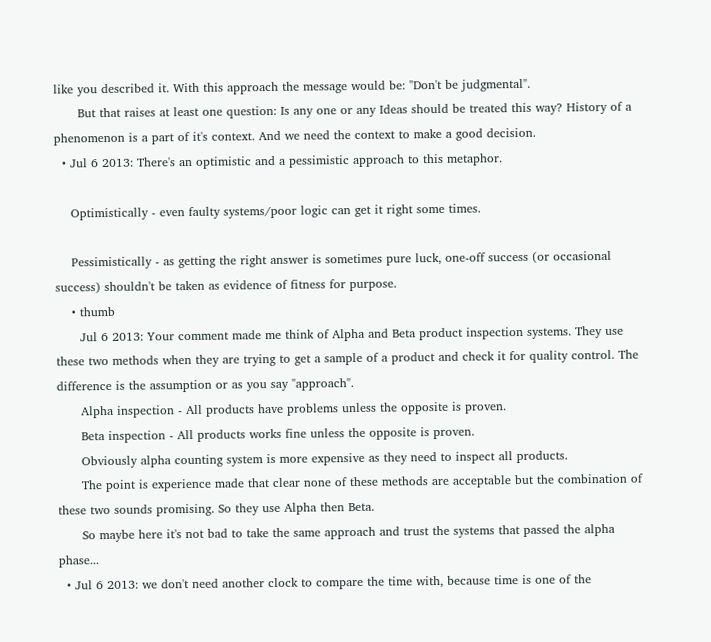like you described it. With this approach the message would be: "Don't be judgmental".
      But that raises at least one question: Is any one or any Ideas should be treated this way? History of a phenomenon is a part of it's context. And we need the context to make a good decision.
  • Jul 6 2013: There's an optimistic and a pessimistic approach to this metaphor.

    Optimistically - even faulty systems/poor logic can get it right some times.

    Pessimistically - as getting the right answer is sometimes pure luck, one-off success (or occasional success) shouldn't be taken as evidence of fitness for purpose.
    • thumb
      Jul 6 2013: Your comment made me think of Alpha and Beta product inspection systems. They use these two methods when they are trying to get a sample of a product and check it for quality control. The difference is the assumption or as you say "approach".
      Alpha inspection - All products have problems unless the opposite is proven.
      Beta inspection - All products works fine unless the opposite is proven.
      Obviously alpha counting system is more expensive as they need to inspect all products.
      The point is experience made that clear none of these methods are acceptable but the combination of these two sounds promising. So they use Alpha then Beta.
      So maybe here it's not bad to take the same approach and trust the systems that passed the alpha phase...
  • Jul 6 2013: we don't need another clock to compare the time with, because time is one of the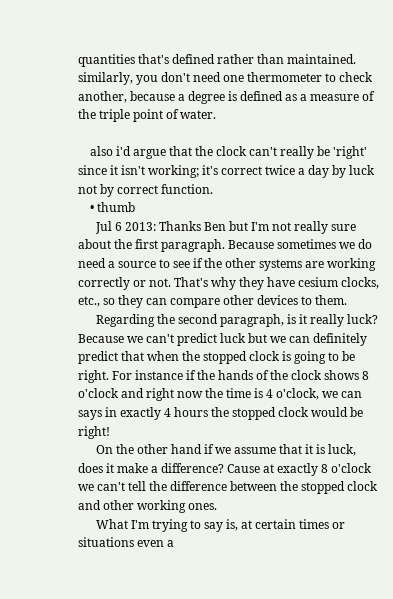quantities that's defined rather than maintained. similarly, you don't need one thermometer to check another, because a degree is defined as a measure of the triple point of water.

    also i'd argue that the clock can't really be 'right' since it isn't working; it's correct twice a day by luck not by correct function.
    • thumb
      Jul 6 2013: Thanks Ben but I'm not really sure about the first paragraph. Because sometimes we do need a source to see if the other systems are working correctly or not. That's why they have cesium clocks, etc., so they can compare other devices to them.
      Regarding the second paragraph, is it really luck? Because we can't predict luck but we can definitely predict that when the stopped clock is going to be right. For instance if the hands of the clock shows 8 o'clock and right now the time is 4 o'clock, we can says in exactly 4 hours the stopped clock would be right!
      On the other hand if we assume that it is luck, does it make a difference? Cause at exactly 8 o'clock we can't tell the difference between the stopped clock and other working ones.
      What I'm trying to say is, at certain times or situations even a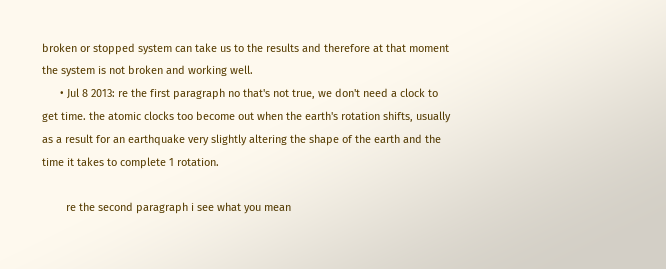broken or stopped system can take us to the results and therefore at that moment the system is not broken and working well.
      • Jul 8 2013: re the first paragraph no that's not true, we don't need a clock to get time. the atomic clocks too become out when the earth's rotation shifts, usually as a result for an earthquake very slightly altering the shape of the earth and the time it takes to complete 1 rotation.

        re the second paragraph i see what you mean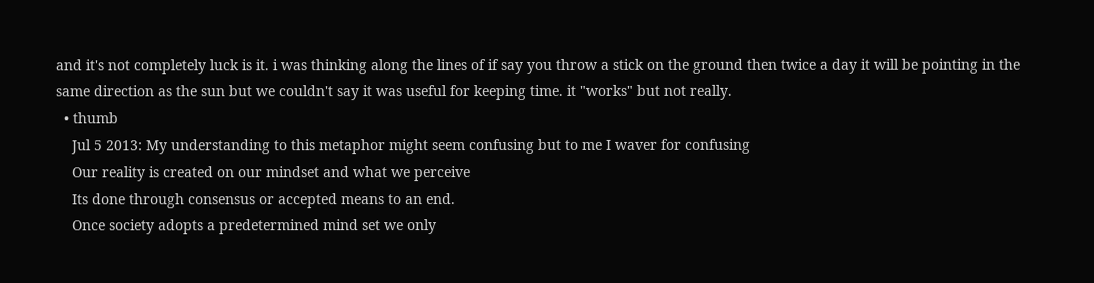and it's not completely luck is it. i was thinking along the lines of if say you throw a stick on the ground then twice a day it will be pointing in the same direction as the sun but we couldn't say it was useful for keeping time. it "works" but not really.
  • thumb
    Jul 5 2013: My understanding to this metaphor might seem confusing but to me I waver for confusing
    Our reality is created on our mindset and what we perceive
    Its done through consensus or accepted means to an end.
    Once society adopts a predetermined mind set we only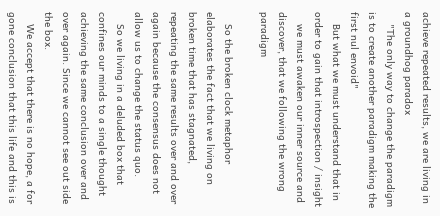achieve repeated results, we are living in a groundhog paradox
    "The only way to change the paradigm is to create another paradigm making the first nul envoid"
    But what we must understand that in order to gain that introspection / insight
    we must awaken our inner source and discover, that we following the wrong paradigm

    So the broken clock metaphor elaborates the fact that we living on broken time that has stagnated, repeating the same results over and over again because the consensus does not allow us to change the status quo.
    So we living in a deluded box that confines our minds to a single thought achieving the same conclusion over and over again. Since we cannot see out side the box.
    We accept that there is no hope, a for gone conclusion that this life and this is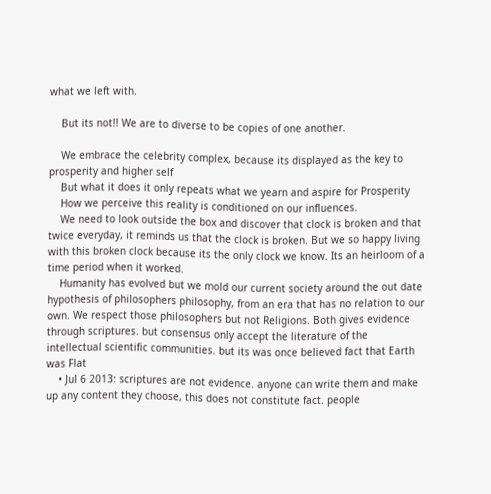what we left with.

    But its not!! We are to diverse to be copies of one another.

    We embrace the celebrity complex, because its displayed as the key to prosperity and higher self
    But what it does it only repeats what we yearn and aspire for Prosperity
    How we perceive this reality is conditioned on our influences.
    We need to look outside the box and discover that clock is broken and that twice everyday, it reminds us that the clock is broken. But we so happy living with this broken clock because its the only clock we know. Its an heirloom of a time period when it worked.
    Humanity has evolved but we mold our current society around the out date hypothesis of philosophers philosophy, from an era that has no relation to our own. We respect those philosophers but not Religions. Both gives evidence through scriptures. but consensus only accept the literature of the intellectual scientific communities. but its was once believed fact that Earth was Flat
    • Jul 6 2013: scriptures are not evidence. anyone can write them and make up any content they choose, this does not constitute fact. people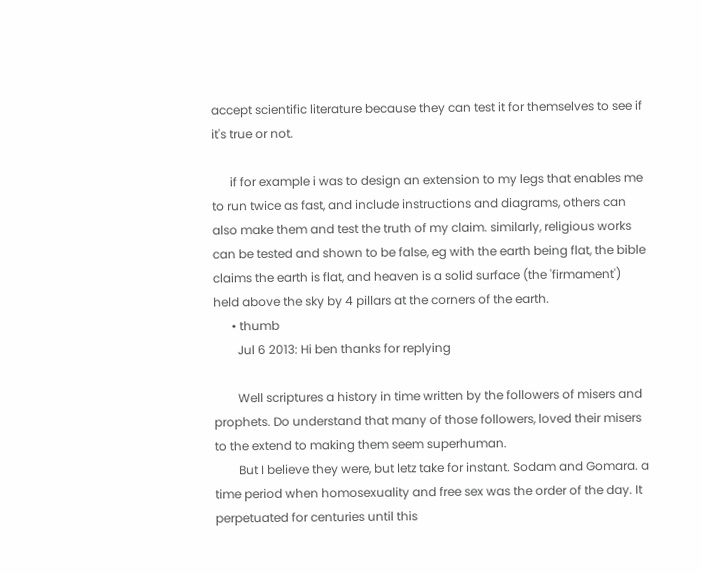accept scientific literature because they can test it for themselves to see if it's true or not.

      if for example i was to design an extension to my legs that enables me to run twice as fast, and include instructions and diagrams, others can also make them and test the truth of my claim. similarly, religious works can be tested and shown to be false, eg with the earth being flat, the bible claims the earth is flat, and heaven is a solid surface (the 'firmament') held above the sky by 4 pillars at the corners of the earth.
      • thumb
        Jul 6 2013: Hi ben thanks for replying

        Well scriptures a history in time written by the followers of misers and prophets. Do understand that many of those followers, loved their misers to the extend to making them seem superhuman.
        But I believe they were, but letz take for instant. Sodam and Gomara. a time period when homosexuality and free sex was the order of the day. It perpetuated for centuries until this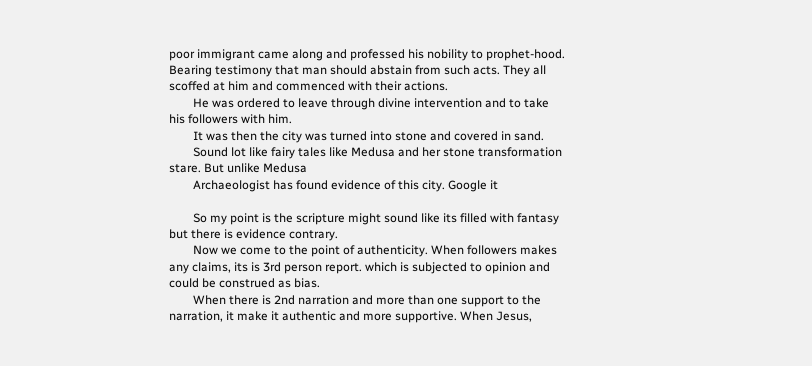poor immigrant came along and professed his nobility to prophet-hood. Bearing testimony that man should abstain from such acts. They all scoffed at him and commenced with their actions.
        He was ordered to leave through divine intervention and to take his followers with him.
        It was then the city was turned into stone and covered in sand.
        Sound lot like fairy tales like Medusa and her stone transformation stare. But unlike Medusa
        Archaeologist has found evidence of this city. Google it

        So my point is the scripture might sound like its filled with fantasy but there is evidence contrary.
        Now we come to the point of authenticity. When followers makes any claims, its is 3rd person report. which is subjected to opinion and could be construed as bias.
        When there is 2nd narration and more than one support to the narration, it make it authentic and more supportive. When Jesus,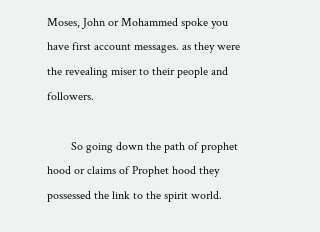Moses, John or Mohammed spoke you have first account messages. as they were the revealing miser to their people and followers.

        So going down the path of prophet hood or claims of Prophet hood they possessed the link to the spirit world.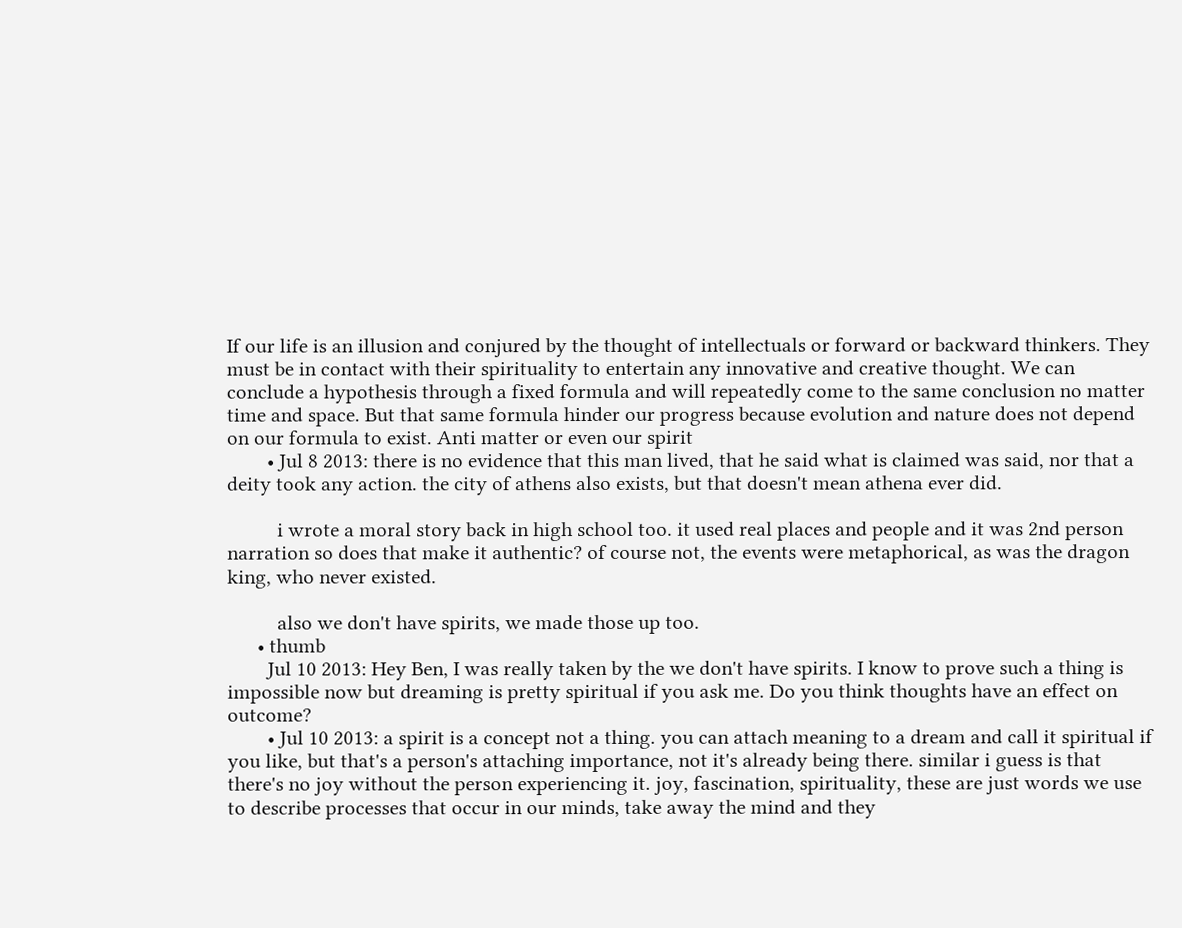If our life is an illusion and conjured by the thought of intellectuals or forward or backward thinkers. They must be in contact with their spirituality to entertain any innovative and creative thought. We can conclude a hypothesis through a fixed formula and will repeatedly come to the same conclusion no matter time and space. But that same formula hinder our progress because evolution and nature does not depend on our formula to exist. Anti matter or even our spirit
        • Jul 8 2013: there is no evidence that this man lived, that he said what is claimed was said, nor that a deity took any action. the city of athens also exists, but that doesn't mean athena ever did.

          i wrote a moral story back in high school too. it used real places and people and it was 2nd person narration so does that make it authentic? of course not, the events were metaphorical, as was the dragon king, who never existed.

          also we don't have spirits, we made those up too.
      • thumb
        Jul 10 2013: Hey Ben, I was really taken by the we don't have spirits. I know to prove such a thing is impossible now but dreaming is pretty spiritual if you ask me. Do you think thoughts have an effect on outcome?
        • Jul 10 2013: a spirit is a concept not a thing. you can attach meaning to a dream and call it spiritual if you like, but that's a person's attaching importance, not it's already being there. similar i guess is that there's no joy without the person experiencing it. joy, fascination, spirituality, these are just words we use to describe processes that occur in our minds, take away the mind and they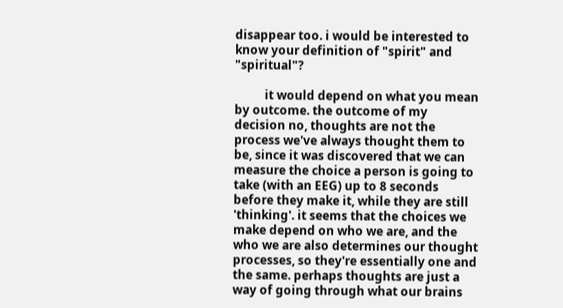disappear too. i would be interested to know your definition of "spirit" and "spiritual"?

          it would depend on what you mean by outcome. the outcome of my decision no, thoughts are not the process we've always thought them to be, since it was discovered that we can measure the choice a person is going to take (with an EEG) up to 8 seconds before they make it, while they are still 'thinking'. it seems that the choices we make depend on who we are, and the who we are also determines our thought processes, so they're essentially one and the same. perhaps thoughts are just a way of going through what our brains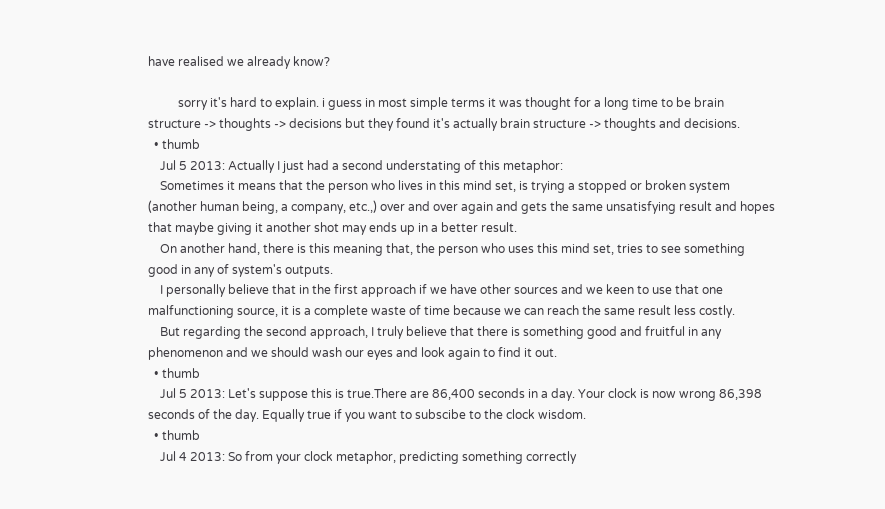have realised we already know?

          sorry it's hard to explain. i guess in most simple terms it was thought for a long time to be brain structure -> thoughts -> decisions but they found it's actually brain structure -> thoughts and decisions.
  • thumb
    Jul 5 2013: Actually I just had a second understating of this metaphor:
    Sometimes it means that the person who lives in this mind set, is trying a stopped or broken system (another human being, a company, etc.,) over and over again and gets the same unsatisfying result and hopes that maybe giving it another shot may ends up in a better result.
    On another hand, there is this meaning that, the person who uses this mind set, tries to see something good in any of system's outputs.
    I personally believe that in the first approach if we have other sources and we keen to use that one malfunctioning source, it is a complete waste of time because we can reach the same result less costly.
    But regarding the second approach, I truly believe that there is something good and fruitful in any phenomenon and we should wash our eyes and look again to find it out.
  • thumb
    Jul 5 2013: Let's suppose this is true.There are 86,400 seconds in a day. Your clock is now wrong 86,398 seconds of the day. Equally true if you want to subscibe to the clock wisdom.
  • thumb
    Jul 4 2013: So from your clock metaphor, predicting something correctly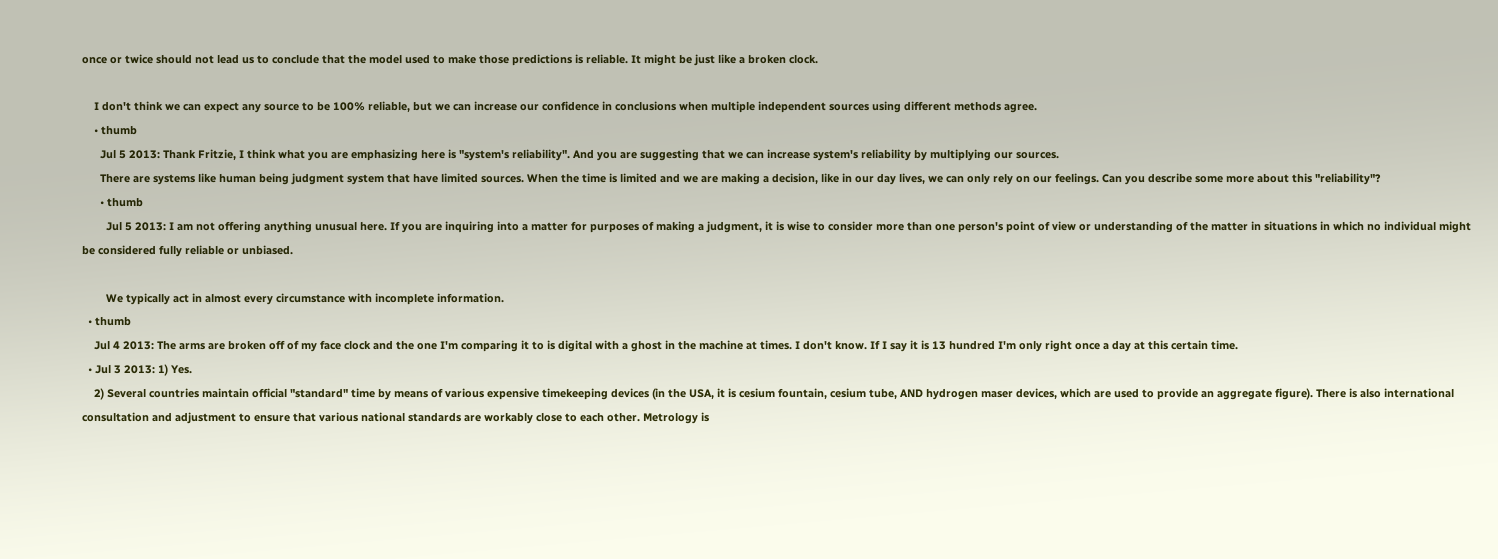once or twice should not lead us to conclude that the model used to make those predictions is reliable. It might be just like a broken clock.

    I don't think we can expect any source to be 100% reliable, but we can increase our confidence in conclusions when multiple independent sources using different methods agree.
    • thumb
      Jul 5 2013: Thank Fritzie, I think what you are emphasizing here is "system's reliability". And you are suggesting that we can increase system's reliability by multiplying our sources.
      There are systems like human being judgment system that have limited sources. When the time is limited and we are making a decision, like in our day lives, we can only rely on our feelings. Can you describe some more about this "reliability"?
      • thumb
        Jul 5 2013: I am not offering anything unusual here. If you are inquiring into a matter for purposes of making a judgment, it is wise to consider more than one person's point of view or understanding of the matter in situations in which no individual might be considered fully reliable or unbiased.

        We typically act in almost every circumstance with incomplete information.
  • thumb
    Jul 4 2013: The arms are broken off of my face clock and the one I'm comparing it to is digital with a ghost in the machine at times. I don't know. If I say it is 13 hundred I'm only right once a day at this certain time.
  • Jul 3 2013: 1) Yes.
    2) Several countries maintain official "standard" time by means of various expensive timekeeping devices (in the USA, it is cesium fountain, cesium tube, AND hydrogen maser devices, which are used to provide an aggregate figure). There is also international consultation and adjustment to ensure that various national standards are workably close to each other. Metrology is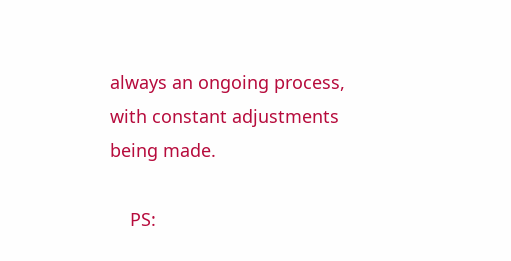always an ongoing process, with constant adjustments being made.

    PS: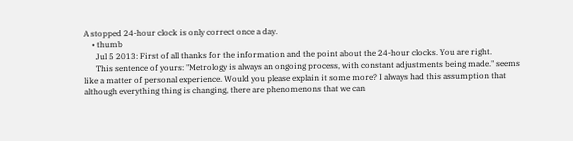A stopped 24-hour clock is only correct once a day.
    • thumb
      Jul 5 2013: First of all thanks for the information and the point about the 24-hour clocks. You are right.
      This sentence of yours: "Metrology is always an ongoing process, with constant adjustments being made." seems like a matter of personal experience. Would you please explain it some more? I always had this assumption that although everything thing is changing, there are phenomenons that we can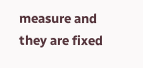measure and they are fixed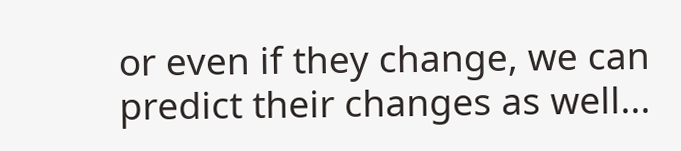or even if they change, we can predict their changes as well...